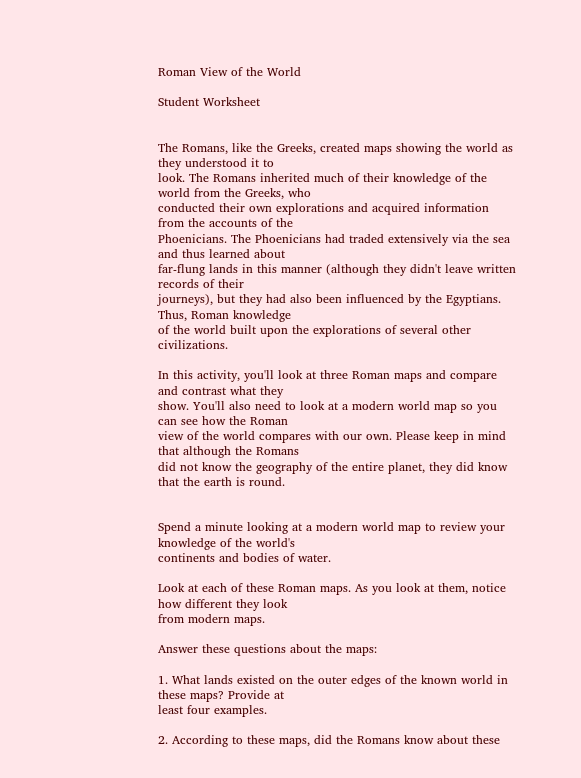Roman View of the World

Student Worksheet


The Romans, like the Greeks, created maps showing the world as they understood it to
look. The Romans inherited much of their knowledge of the world from the Greeks, who
conducted their own explorations and acquired information from the accounts of the
Phoenicians. The Phoenicians had traded extensively via the sea and thus learned about
far-flung lands in this manner (although they didn't leave written records of their
journeys), but they had also been influenced by the Egyptians. Thus, Roman knowledge
of the world built upon the explorations of several other civilizations.

In this activity, you'll look at three Roman maps and compare and contrast what they
show. You'll also need to look at a modern world map so you can see how the Roman
view of the world compares with our own. Please keep in mind that although the Romans
did not know the geography of the entire planet, they did know that the earth is round.


Spend a minute looking at a modern world map to review your knowledge of the world's
continents and bodies of water.

Look at each of these Roman maps. As you look at them, notice how different they look
from modern maps.

Answer these questions about the maps:

1. What lands existed on the outer edges of the known world in these maps? Provide at
least four examples.

2. According to these maps, did the Romans know about these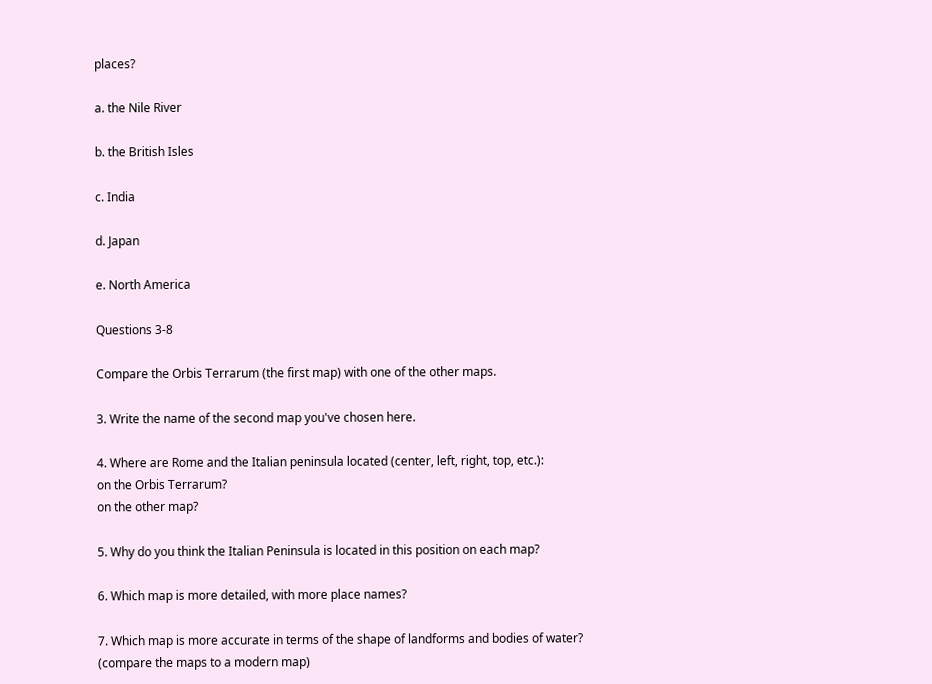places?

a. the Nile River

b. the British Isles

c. India

d. Japan

e. North America

Questions 3-8

Compare the Orbis Terrarum (the first map) with one of the other maps.

3. Write the name of the second map you've chosen here.

4. Where are Rome and the Italian peninsula located (center, left, right, top, etc.):
on the Orbis Terrarum?
on the other map?

5. Why do you think the Italian Peninsula is located in this position on each map?

6. Which map is more detailed, with more place names?

7. Which map is more accurate in terms of the shape of landforms and bodies of water?
(compare the maps to a modern map)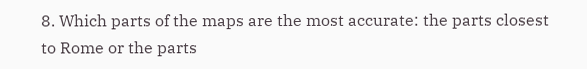8. Which parts of the maps are the most accurate: the parts closest to Rome or the parts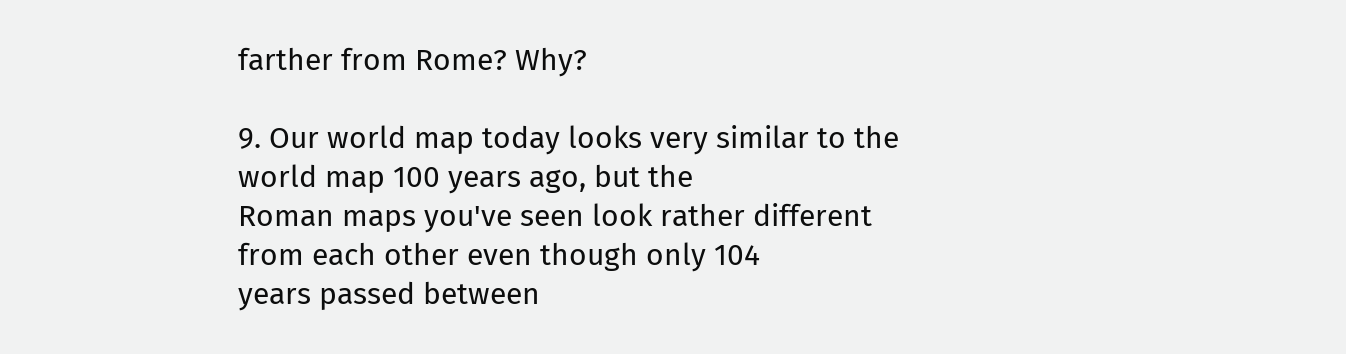farther from Rome? Why?

9. Our world map today looks very similar to the world map 100 years ago, but the
Roman maps you've seen look rather different from each other even though only 104
years passed between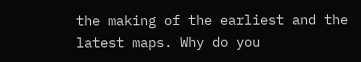the making of the earliest and the latest maps. Why do you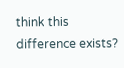think this difference exists?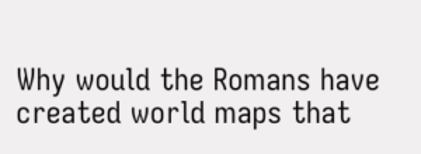Why would the Romans have created world maps that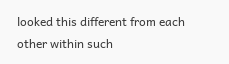looked this different from each other within such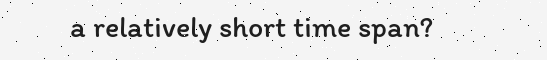a relatively short time span?